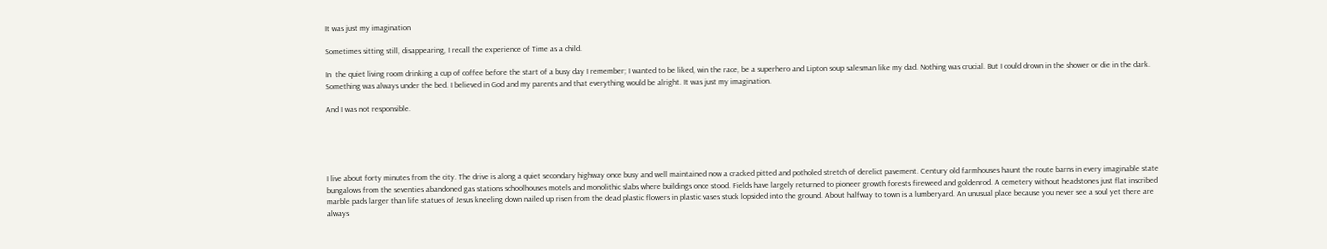It was just my imagination

Sometimes sitting still, disappearing, I recall the experience of Time as a child.

In  the quiet living room drinking a cup of coffee before the start of a busy day I remember; I wanted to be liked, win the race, be a superhero and Lipton soup salesman like my dad. Nothing was crucial. But I could drown in the shower or die in the dark. Something was always under the bed. I believed in God and my parents and that everything would be alright. It was just my imagination.

And I was not responsible.





I live about forty minutes from the city. The drive is along a quiet secondary highway once busy and well maintained now a cracked pitted and potholed stretch of derelict pavement. Century old farmhouses haunt the route barns in every imaginable state bungalows from the seventies abandoned gas stations schoolhouses motels and monolithic slabs where buildings once stood. Fields have largely returned to pioneer growth forests fireweed and goldenrod. A cemetery without headstones just flat inscribed marble pads larger than life statues of Jesus kneeling down nailed up risen from the dead plastic flowers in plastic vases stuck lopsided into the ground. About halfway to town is a lumberyard. An unusual place because you never see a soul yet there are always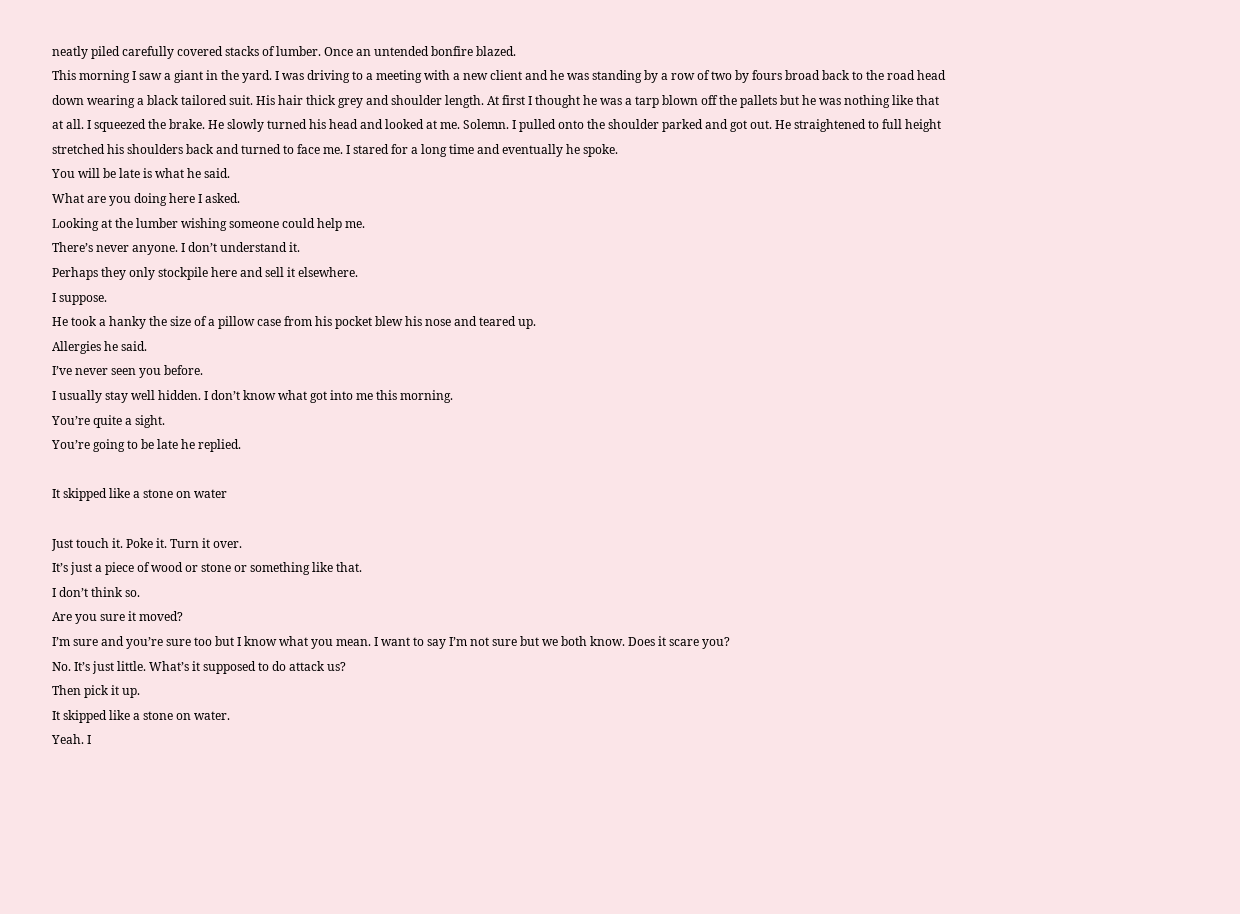neatly piled carefully covered stacks of lumber. Once an untended bonfire blazed.
This morning I saw a giant in the yard. I was driving to a meeting with a new client and he was standing by a row of two by fours broad back to the road head down wearing a black tailored suit. His hair thick grey and shoulder length. At first I thought he was a tarp blown off the pallets but he was nothing like that at all. I squeezed the brake. He slowly turned his head and looked at me. Solemn. I pulled onto the shoulder parked and got out. He straightened to full height stretched his shoulders back and turned to face me. I stared for a long time and eventually he spoke.
You will be late is what he said.
What are you doing here I asked.
Looking at the lumber wishing someone could help me.
There’s never anyone. I don’t understand it.
Perhaps they only stockpile here and sell it elsewhere.
I suppose.
He took a hanky the size of a pillow case from his pocket blew his nose and teared up.
Allergies he said.
I’ve never seen you before.
I usually stay well hidden. I don’t know what got into me this morning.
You’re quite a sight.
You’re going to be late he replied.

It skipped like a stone on water

Just touch it. Poke it. Turn it over.
It’s just a piece of wood or stone or something like that.
I don’t think so.
Are you sure it moved?
I’m sure and you’re sure too but I know what you mean. I want to say I’m not sure but we both know. Does it scare you?
No. It’s just little. What’s it supposed to do attack us?
Then pick it up.
It skipped like a stone on water.
Yeah. I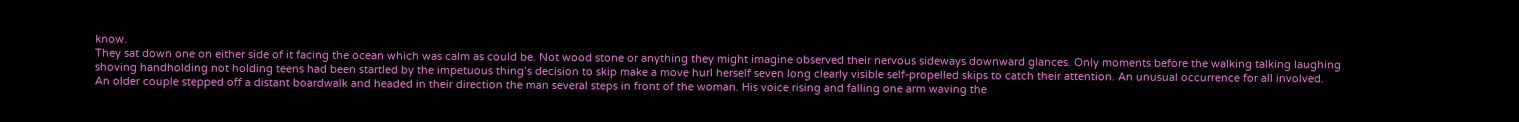know.
They sat down one on either side of it facing the ocean which was calm as could be. Not wood stone or anything they might imagine observed their nervous sideways downward glances. Only moments before the walking talking laughing shoving handholding not holding teens had been startled by the impetuous thing’s decision to skip make a move hurl herself seven long clearly visible self-propelled skips to catch their attention. An unusual occurrence for all involved.
An older couple stepped off a distant boardwalk and headed in their direction the man several steps in front of the woman. His voice rising and falling one arm waving the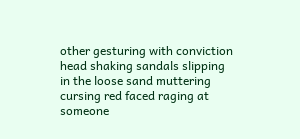other gesturing with conviction head shaking sandals slipping in the loose sand muttering cursing red faced raging at someone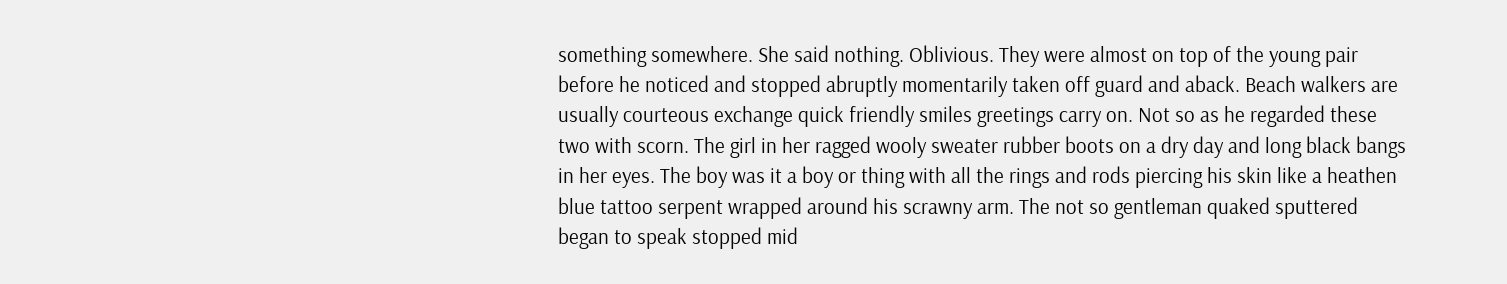something somewhere. She said nothing. Oblivious. They were almost on top of the young pair before he noticed and stopped abruptly momentarily taken off guard and aback. Beach walkers are usually courteous exchange quick friendly smiles greetings carry on. Not so as he regarded these two with scorn. The girl in her ragged wooly sweater rubber boots on a dry day and long black bangs in her eyes. The boy was it a boy or thing with all the rings and rods piercing his skin like a heathen blue tattoo serpent wrapped around his scrawny arm. The not so gentleman quaked sputtered began to speak stopped mid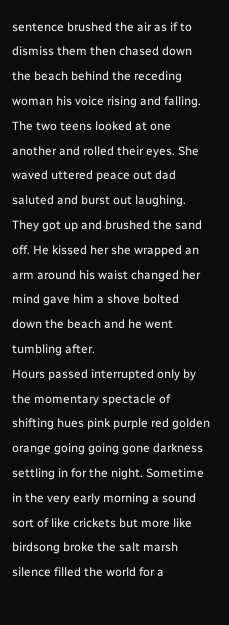sentence brushed the air as if to dismiss them then chased down the beach behind the receding woman his voice rising and falling.
The two teens looked at one another and rolled their eyes. She waved uttered peace out dad saluted and burst out laughing. They got up and brushed the sand off. He kissed her she wrapped an arm around his waist changed her mind gave him a shove bolted down the beach and he went tumbling after.
Hours passed interrupted only by the momentary spectacle of shifting hues pink purple red golden orange going going gone darkness settling in for the night. Sometime in the very early morning a sound sort of like crickets but more like birdsong broke the salt marsh silence filled the world for a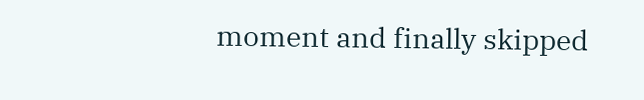moment and finally skipped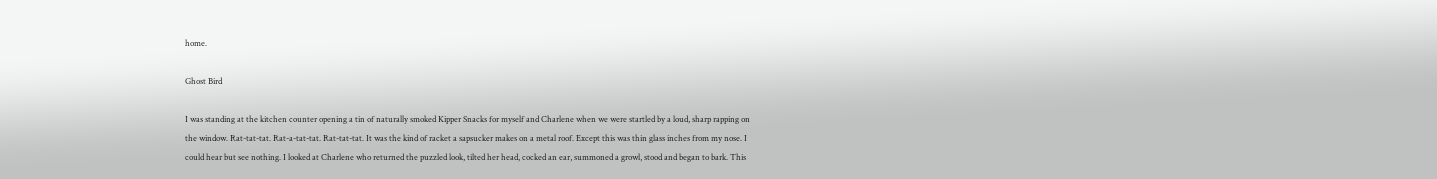home.

Ghost Bird

I was standing at the kitchen counter opening a tin of naturally smoked Kipper Snacks for myself and Charlene when we were startled by a loud, sharp rapping on the window. Rat-tat-tat. Rat-a-tat-tat. Rat-tat-tat. It was the kind of racket a sapsucker makes on a metal roof. Except this was thin glass inches from my nose. I could hear but see nothing. I looked at Charlene who returned the puzzled look, tilted her head, cocked an ear, summoned a growl, stood and began to bark. This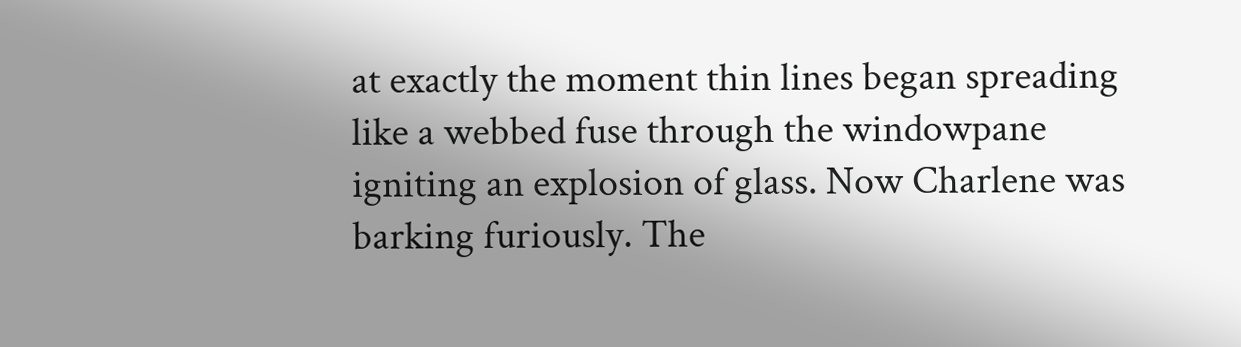at exactly the moment thin lines began spreading like a webbed fuse through the windowpane igniting an explosion of glass. Now Charlene was barking furiously. The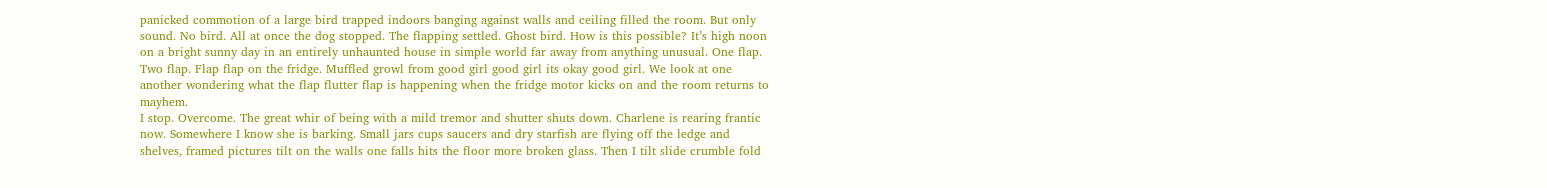panicked commotion of a large bird trapped indoors banging against walls and ceiling filled the room. But only sound. No bird. All at once the dog stopped. The flapping settled. Ghost bird. How is this possible? It’s high noon on a bright sunny day in an entirely unhaunted house in simple world far away from anything unusual. One flap. Two flap. Flap flap on the fridge. Muffled growl from good girl good girl its okay good girl. We look at one another wondering what the flap flutter flap is happening when the fridge motor kicks on and the room returns to mayhem.
I stop. Overcome. The great whir of being with a mild tremor and shutter shuts down. Charlene is rearing frantic now. Somewhere I know she is barking. Small jars cups saucers and dry starfish are flying off the ledge and shelves, framed pictures tilt on the walls one falls hits the floor more broken glass. Then I tilt slide crumble fold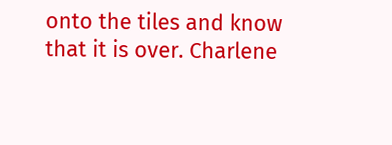onto the tiles and know that it is over. Charlene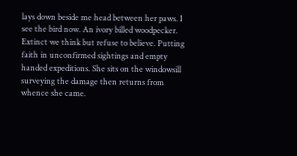lays down beside me head between her paws. I see the bird now. An ivory billed woodpecker. Extinct we think but refuse to believe. Putting faith in unconfirmed sightings and empty handed expeditions. She sits on the windowsill surveying the damage then returns from whence she came.